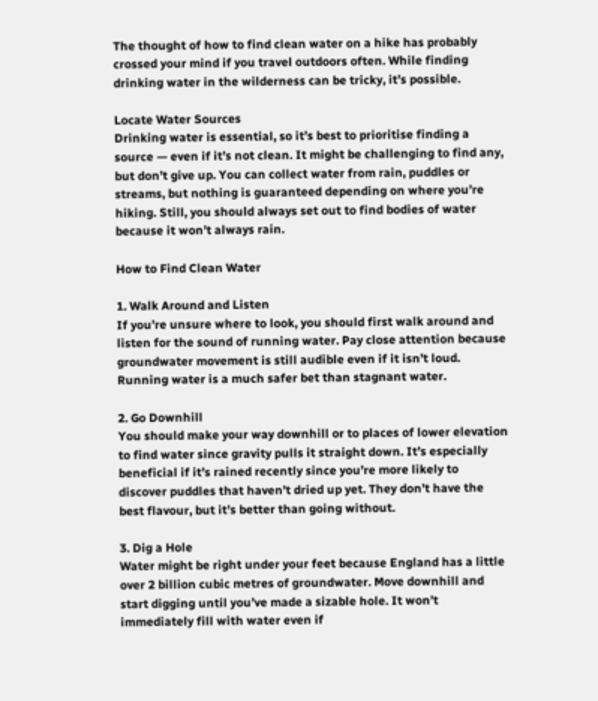The thought of how to find clean water on a hike has probably crossed your mind if you travel outdoors often. While finding drinking water in the wilderness can be tricky, it’s possible.

Locate Water Sources
Drinking water is essential, so it’s best to prioritise finding a source — even if it’s not clean. It might be challenging to find any, but don’t give up. You can collect water from rain, puddles or streams, but nothing is guaranteed depending on where you’re hiking. Still, you should always set out to find bodies of water because it won’t always rain.

How to Find Clean Water

1. Walk Around and Listen
If you’re unsure where to look, you should first walk around and listen for the sound of running water. Pay close attention because groundwater movement is still audible even if it isn’t loud. Running water is a much safer bet than stagnant water.

2. Go Downhill
You should make your way downhill or to places of lower elevation to find water since gravity pulls it straight down. It’s especially beneficial if it’s rained recently since you’re more likely to discover puddles that haven’t dried up yet. They don’t have the best flavour, but it’s better than going without.

3. Dig a Hole
Water might be right under your feet because England has a little over 2 billion cubic metres of groundwater. Move downhill and start digging until you’ve made a sizable hole. It won’t immediately fill with water even if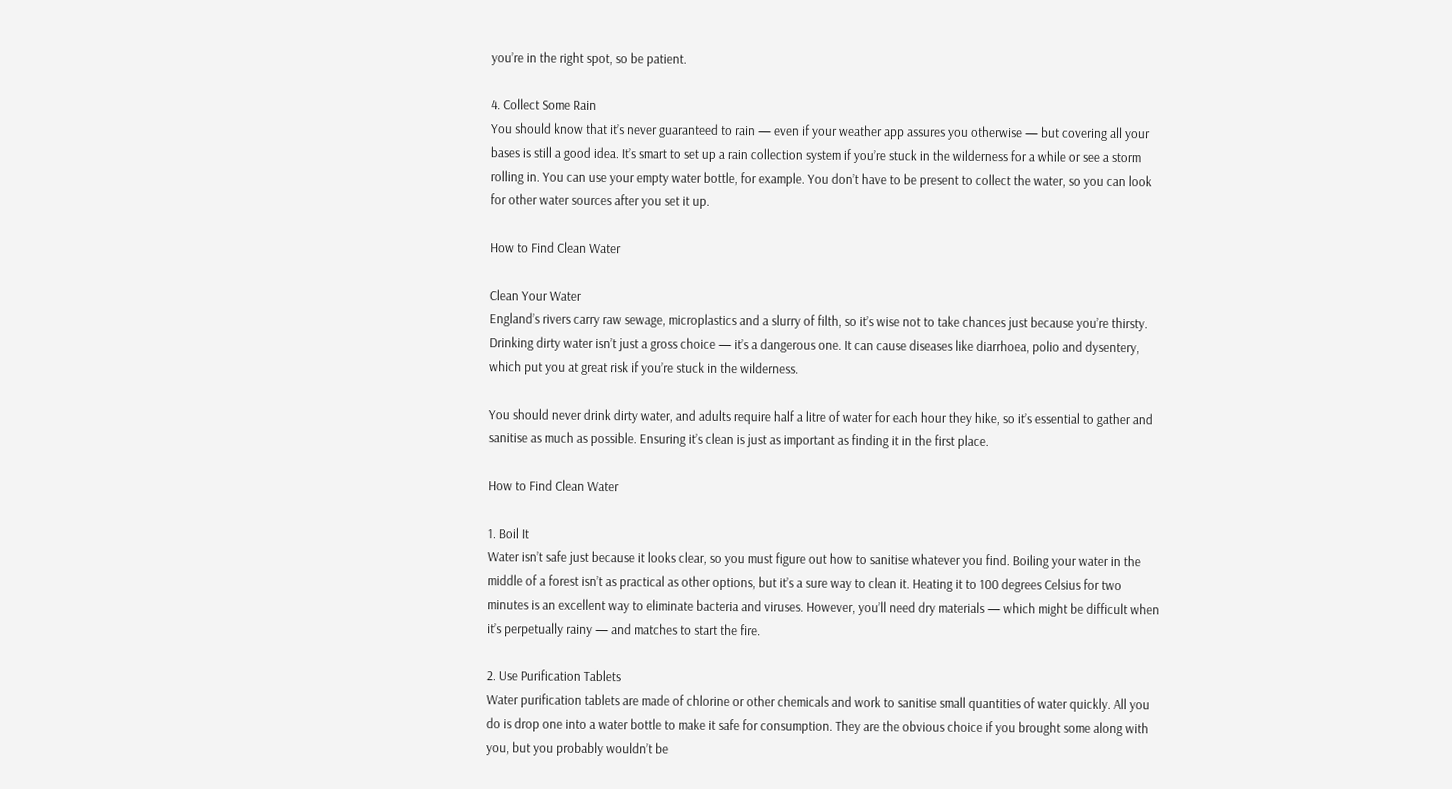you’re in the right spot, so be patient.

4. Collect Some Rain
You should know that it’s never guaranteed to rain — even if your weather app assures you otherwise — but covering all your bases is still a good idea. It’s smart to set up a rain collection system if you’re stuck in the wilderness for a while or see a storm rolling in. You can use your empty water bottle, for example. You don’t have to be present to collect the water, so you can look for other water sources after you set it up.

How to Find Clean Water

Clean Your Water
England’s rivers carry raw sewage, microplastics and a slurry of filth, so it’s wise not to take chances just because you’re thirsty. Drinking dirty water isn’t just a gross choice — it’s a dangerous one. It can cause diseases like diarrhoea, polio and dysentery, which put you at great risk if you’re stuck in the wilderness.

You should never drink dirty water, and adults require half a litre of water for each hour they hike, so it’s essential to gather and sanitise as much as possible. Ensuring it’s clean is just as important as finding it in the first place.

How to Find Clean Water

1. Boil It
Water isn’t safe just because it looks clear, so you must figure out how to sanitise whatever you find. Boiling your water in the middle of a forest isn’t as practical as other options, but it’s a sure way to clean it. Heating it to 100 degrees Celsius for two minutes is an excellent way to eliminate bacteria and viruses. However, you’ll need dry materials — which might be difficult when it’s perpetually rainy — and matches to start the fire.

2. Use Purification Tablets
Water purification tablets are made of chlorine or other chemicals and work to sanitise small quantities of water quickly. All you do is drop one into a water bottle to make it safe for consumption. They are the obvious choice if you brought some along with you, but you probably wouldn’t be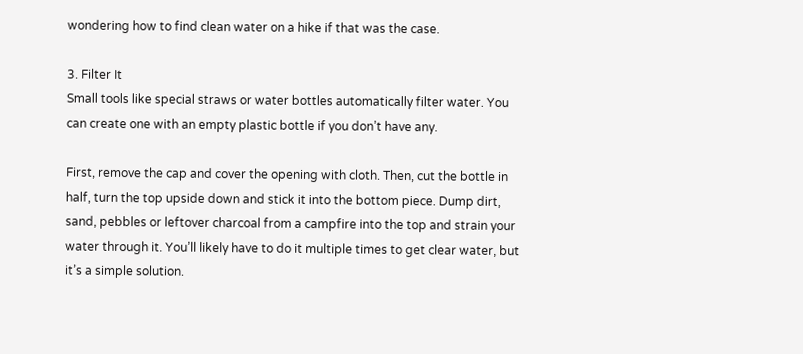wondering how to find clean water on a hike if that was the case.

3. Filter It
Small tools like special straws or water bottles automatically filter water. You can create one with an empty plastic bottle if you don’t have any.

First, remove the cap and cover the opening with cloth. Then, cut the bottle in half, turn the top upside down and stick it into the bottom piece. Dump dirt, sand, pebbles or leftover charcoal from a campfire into the top and strain your water through it. You’ll likely have to do it multiple times to get clear water, but it’s a simple solution.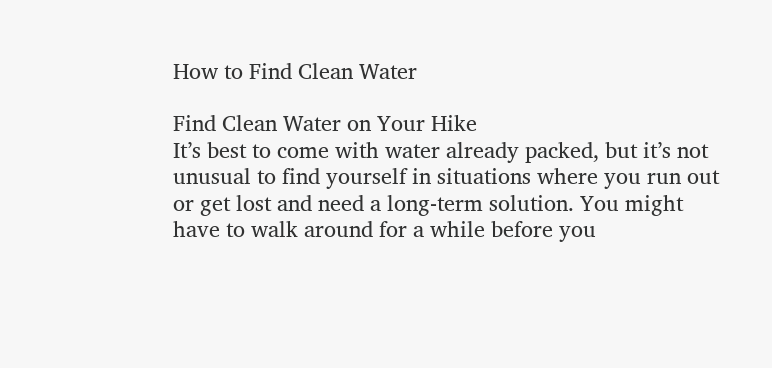How to Find Clean Water

Find Clean Water on Your Hike
It’s best to come with water already packed, but it’s not unusual to find yourself in situations where you run out or get lost and need a long-term solution. You might have to walk around for a while before you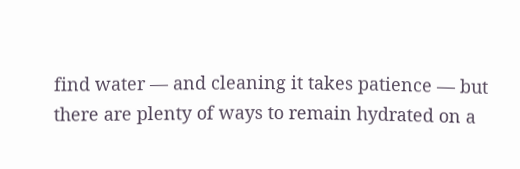find water — and cleaning it takes patience — but there are plenty of ways to remain hydrated on a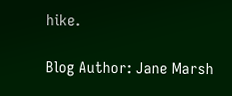hike.

Blog Author: Jane Marsh